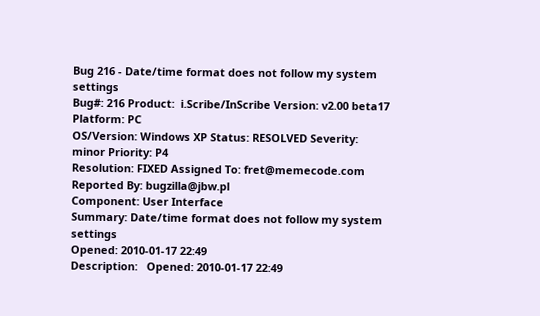Bug 216 - Date/time format does not follow my system settings
Bug#: 216 Product:  i.Scribe/InScribe Version: v2.00 beta17 Platform: PC
OS/Version: Windows XP Status: RESOLVED Severity: minor Priority: P4
Resolution: FIXED Assigned To: fret@memecode.com Reported By: bugzilla@jbw.pl
Component: User Interface
Summary: Date/time format does not follow my system settings
Opened: 2010-01-17 22:49
Description:   Opened: 2010-01-17 22:49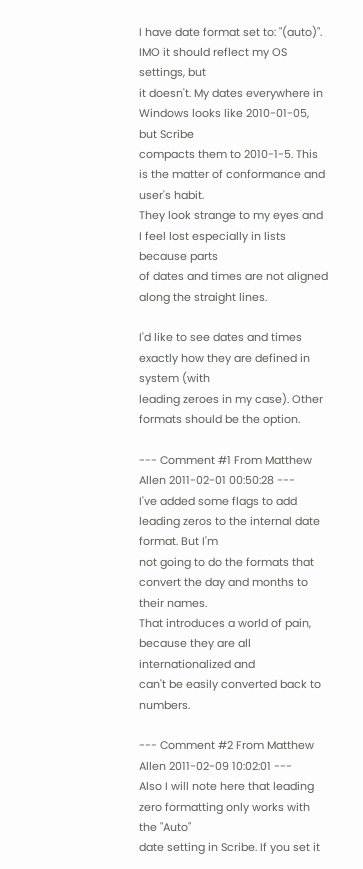I have date format set to: "(auto)". IMO it should reflect my OS settings, but
it doesn't. My dates everywhere in Windows looks like 2010-01-05, but Scribe
compacts them to 2010-1-5. This is the matter of conformance and user's habit.
They look strange to my eyes and I feel lost especially in lists because parts
of dates and times are not aligned along the straight lines.

I'd like to see dates and times exactly how they are defined in system (with
leading zeroes in my case). Other formats should be the option.

--- Comment #1 From Matthew Allen 2011-02-01 00:50:28 ---
I've added some flags to add leading zeros to the internal date format. But I'm
not going to do the formats that convert the day and months to their names.
That introduces a world of pain, because they are all internationalized and
can't be easily converted back to numbers.

--- Comment #2 From Matthew Allen 2011-02-09 10:02:01 ---
Also I will note here that leading zero formatting only works with the "Auto"
date setting in Scribe. If you set it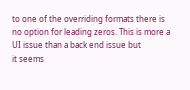to one of the overriding formats there is
no option for leading zeros. This is more a UI issue than a back end issue but
it seems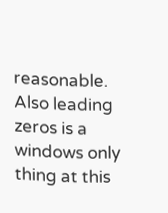reasonable. Also leading zeros is a windows only thing at this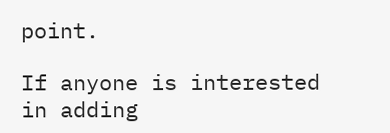point.

If anyone is interested in adding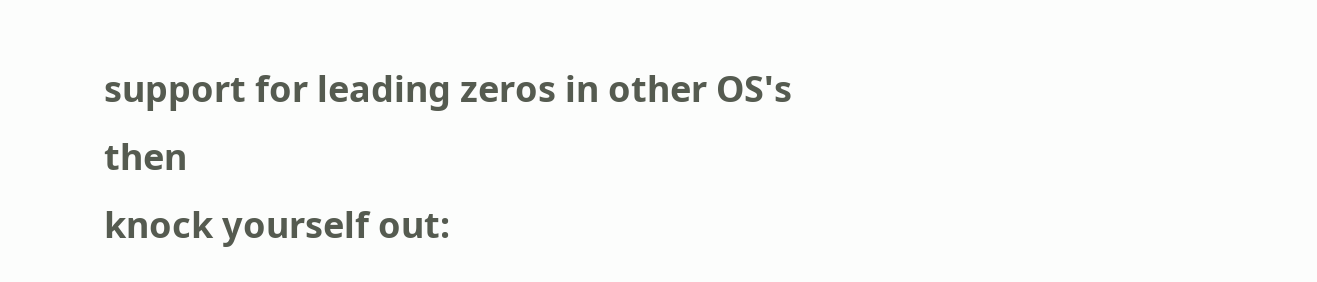support for leading zeros in other OS's then
knock yourself out: